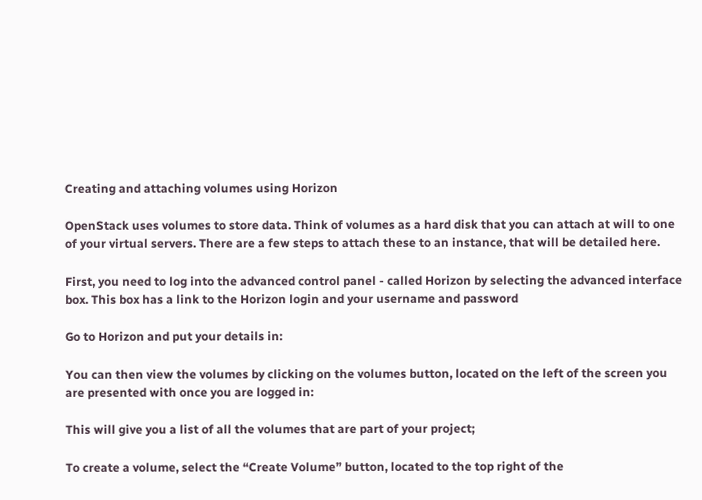Creating and attaching volumes using Horizon

OpenStack uses volumes to store data. Think of volumes as a hard disk that you can attach at will to one of your virtual servers. There are a few steps to attach these to an instance, that will be detailed here.

First, you need to log into the advanced control panel - called Horizon by selecting the advanced interface box. This box has a link to the Horizon login and your username and password

Go to Horizon and put your details in:

You can then view the volumes by clicking on the volumes button, located on the left of the screen you are presented with once you are logged in:

This will give you a list of all the volumes that are part of your project;

To create a volume, select the “Create Volume” button, located to the top right of the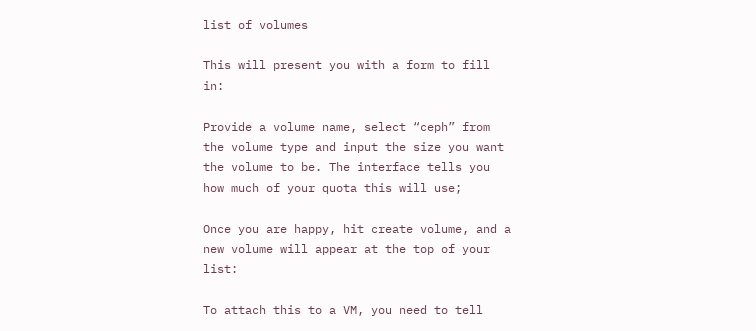list of volumes

This will present you with a form to fill in:

Provide a volume name, select “ceph” from the volume type and input the size you want the volume to be. The interface tells you how much of your quota this will use;

Once you are happy, hit create volume, and a new volume will appear at the top of your list:

To attach this to a VM, you need to tell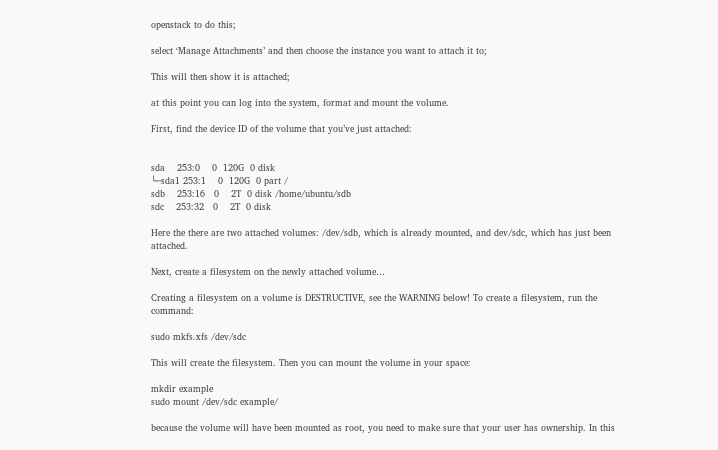openstack to do this;

select ‘Manage Attachments’ and then choose the instance you want to attach it to;

This will then show it is attached;

at this point you can log into the system, format and mount the volume.

First, find the device ID of the volume that you’ve just attached:


sda    253:0    0  120G  0 disk
└─sda1 253:1    0  120G  0 part /
sdb    253:16   0    2T  0 disk /home/ubuntu/sdb
sdc    253:32   0    2T  0 disk

Here the there are two attached volumes: /dev/sdb, which is already mounted, and dev/sdc, which has just been attached.

Next, create a filesystem on the newly attached volume…

Creating a filesystem on a volume is DESTRUCTIVE, see the WARNING below! To create a filesystem, run the command:

sudo mkfs.xfs /dev/sdc

This will create the filesystem. Then you can mount the volume in your space:

mkdir example
sudo mount /dev/sdc example/

because the volume will have been mounted as root, you need to make sure that your user has ownership. In this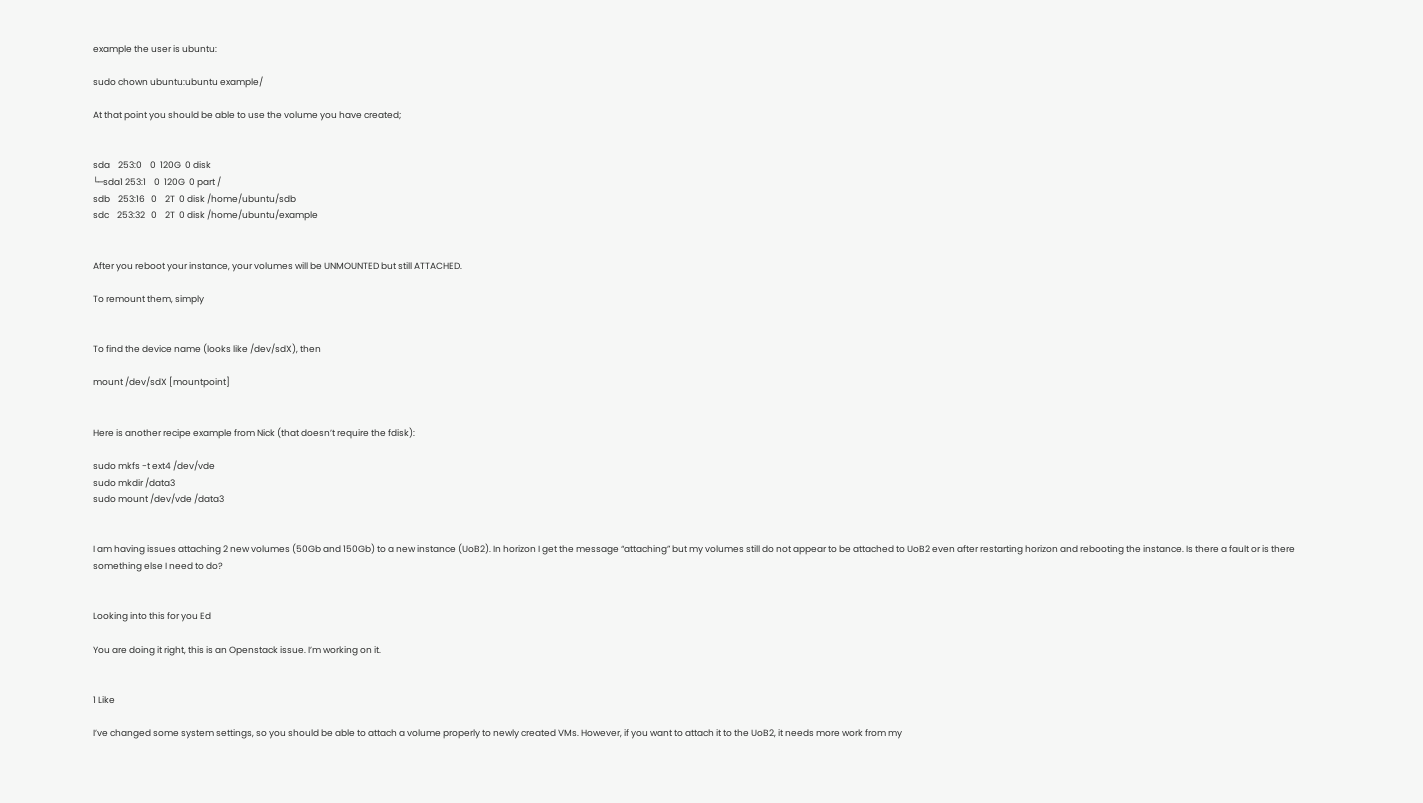example the user is ubuntu:

sudo chown ubuntu:ubuntu example/

At that point you should be able to use the volume you have created;


sda    253:0    0  120G  0 disk
└─sda1 253:1    0  120G  0 part /
sdb    253:16   0    2T  0 disk /home/ubuntu/sdb
sdc    253:32   0    2T  0 disk /home/ubuntu/example


After you reboot your instance, your volumes will be UNMOUNTED but still ATTACHED.

To remount them, simply


To find the device name (looks like /dev/sdX), then

mount /dev/sdX [mountpoint]


Here is another recipe example from Nick (that doesn’t require the fdisk):

sudo mkfs -t ext4 /dev/vde
sudo mkdir /data3
sudo mount /dev/vde /data3


I am having issues attaching 2 new volumes (50Gb and 150Gb) to a new instance (UoB2). In horizon I get the message “attaching” but my volumes still do not appear to be attached to UoB2 even after restarting horizon and rebooting the instance. Is there a fault or is there something else I need to do?


Looking into this for you Ed

You are doing it right, this is an Openstack issue. I’m working on it.


1 Like

I’ve changed some system settings, so you should be able to attach a volume properly to newly created VMs. However, if you want to attach it to the UoB2, it needs more work from my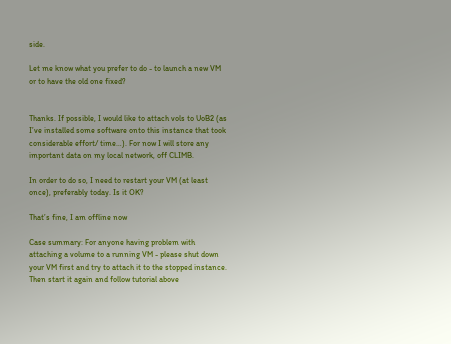side.

Let me know what you prefer to do - to launch a new VM or to have the old one fixed?


Thanks. If possible, I would like to attach vols to UoB2 (as I’ve installed some software onto this instance that took considerable effort/ time…). For now I will store any important data on my local network, off CLIMB.

In order to do so, I need to restart your VM (at least once), preferably today. Is it OK?

That’s fine, I am offline now

Case summary: For anyone having problem with attaching a volume to a running VM - please shut down your VM first and try to attach it to the stopped instance. Then start it again and follow tutorial above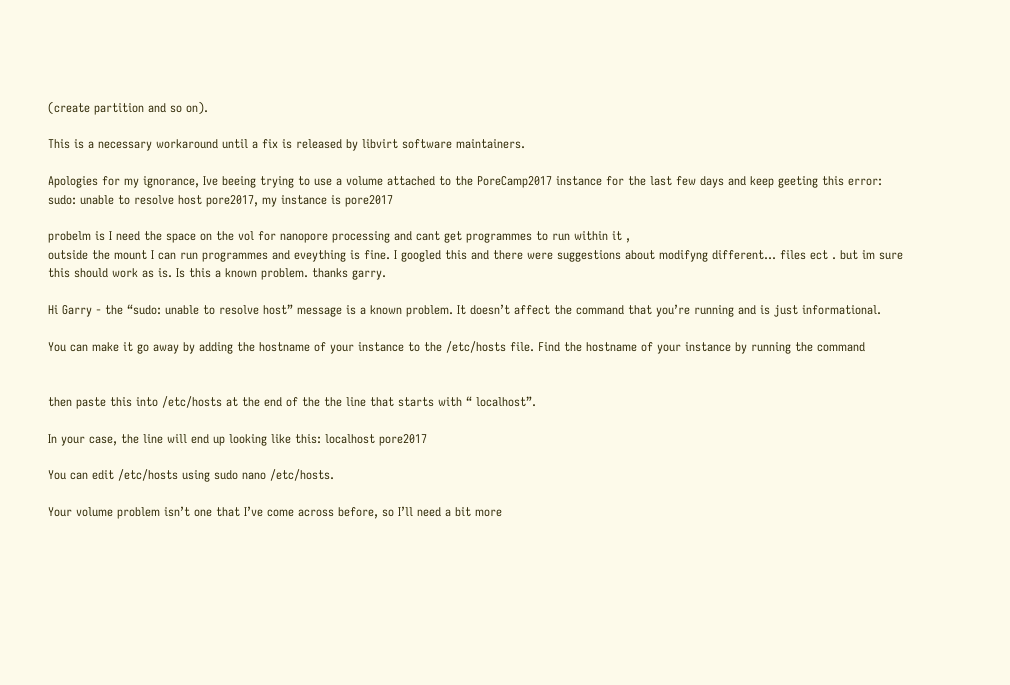(create partition and so on).

This is a necessary workaround until a fix is released by libvirt software maintainers.

Apologies for my ignorance, Ive beeing trying to use a volume attached to the PoreCamp2017 instance for the last few days and keep geeting this error: sudo: unable to resolve host pore2017, my instance is pore2017

probelm is I need the space on the vol for nanopore processing and cant get programmes to run within it ,
outside the mount I can run programmes and eveything is fine. I googled this and there were suggestions about modifyng different… files ect . but im sure this should work as is. Is this a known problem. thanks garry.

Hi Garry - the “sudo: unable to resolve host” message is a known problem. It doesn’t affect the command that you’re running and is just informational.

You can make it go away by adding the hostname of your instance to the /etc/hosts file. Find the hostname of your instance by running the command


then paste this into /etc/hosts at the end of the the line that starts with “ localhost”.

In your case, the line will end up looking like this: localhost pore2017

You can edit /etc/hosts using sudo nano /etc/hosts.

Your volume problem isn’t one that I’ve come across before, so I’ll need a bit more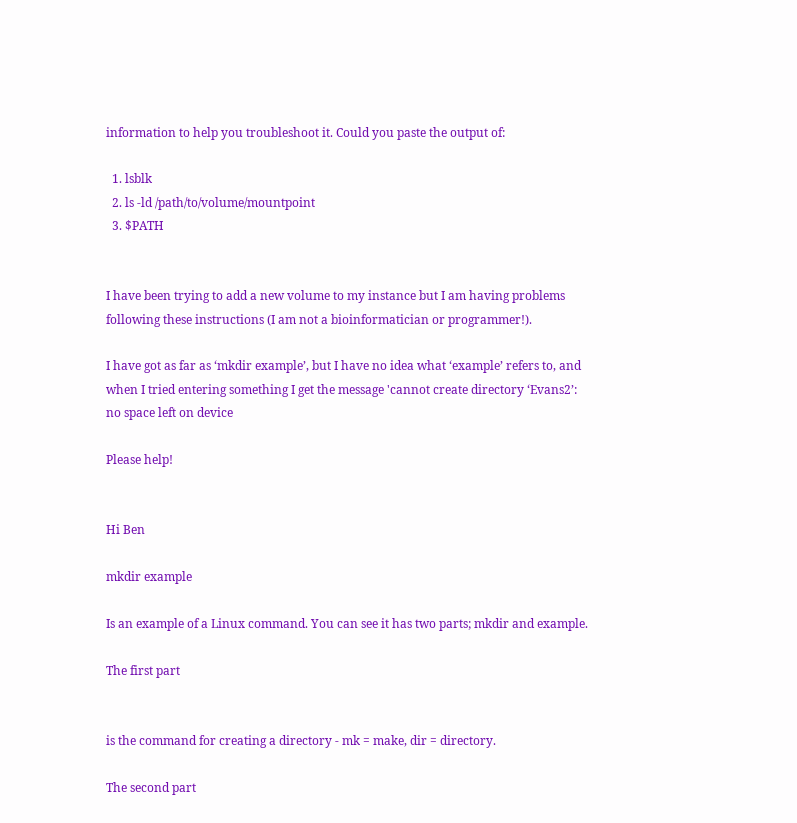information to help you troubleshoot it. Could you paste the output of:

  1. lsblk
  2. ls -ld /path/to/volume/mountpoint
  3. $PATH


I have been trying to add a new volume to my instance but I am having problems following these instructions (I am not a bioinformatician or programmer!).

I have got as far as ‘mkdir example’, but I have no idea what ‘example’ refers to, and when I tried entering something I get the message 'cannot create directory ‘Evans2’: no space left on device

Please help!


Hi Ben

mkdir example

Is an example of a Linux command. You can see it has two parts; mkdir and example.

The first part


is the command for creating a directory - mk = make, dir = directory.

The second part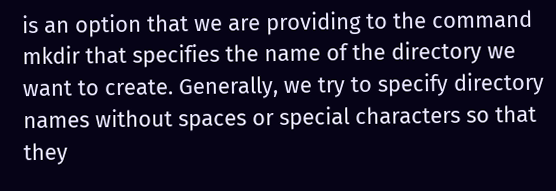is an option that we are providing to the command mkdir that specifies the name of the directory we want to create. Generally, we try to specify directory names without spaces or special characters so that they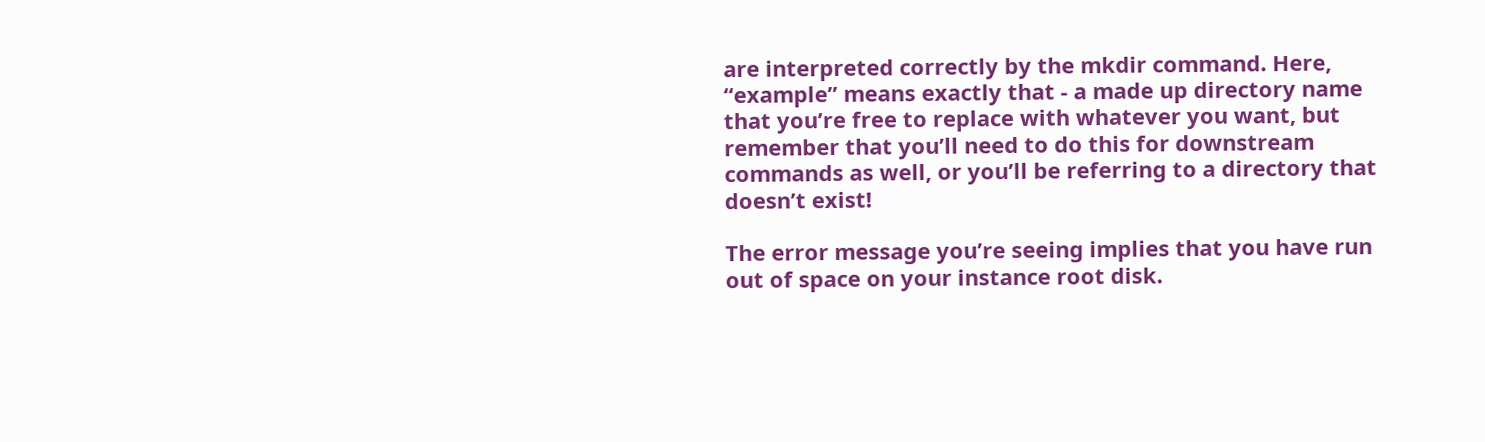are interpreted correctly by the mkdir command. Here, “example” means exactly that - a made up directory name that you’re free to replace with whatever you want, but remember that you’ll need to do this for downstream commands as well, or you’ll be referring to a directory that doesn’t exist!

The error message you’re seeing implies that you have run out of space on your instance root disk.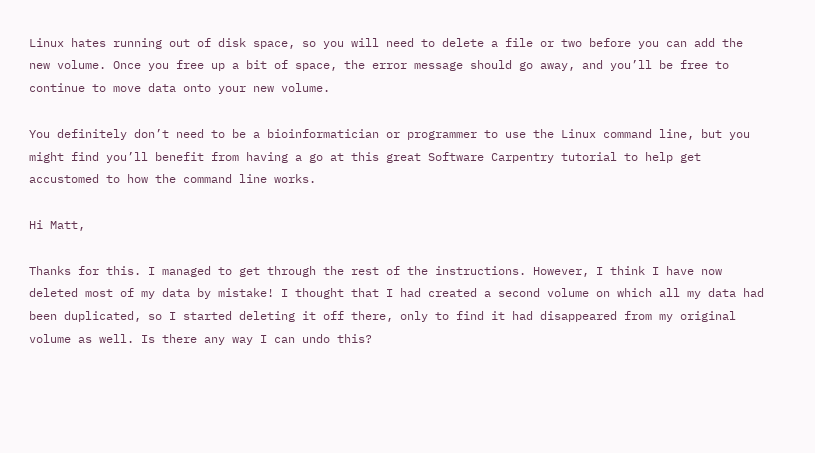Linux hates running out of disk space, so you will need to delete a file or two before you can add the new volume. Once you free up a bit of space, the error message should go away, and you’ll be free to continue to move data onto your new volume.

You definitely don’t need to be a bioinformatician or programmer to use the Linux command line, but you might find you’ll benefit from having a go at this great Software Carpentry tutorial to help get accustomed to how the command line works.

Hi Matt,

Thanks for this. I managed to get through the rest of the instructions. However, I think I have now deleted most of my data by mistake! I thought that I had created a second volume on which all my data had been duplicated, so I started deleting it off there, only to find it had disappeared from my original volume as well. Is there any way I can undo this?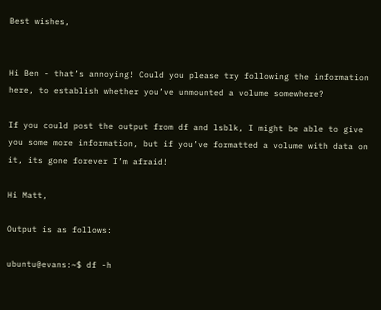Best wishes,


Hi Ben - that’s annoying! Could you please try following the information here, to establish whether you’ve unmounted a volume somewhere?

If you could post the output from df and lsblk, I might be able to give you some more information, but if you’ve formatted a volume with data on it, its gone forever I’m afraid!

Hi Matt,

Output is as follows:

ubuntu@evans:~$ df -h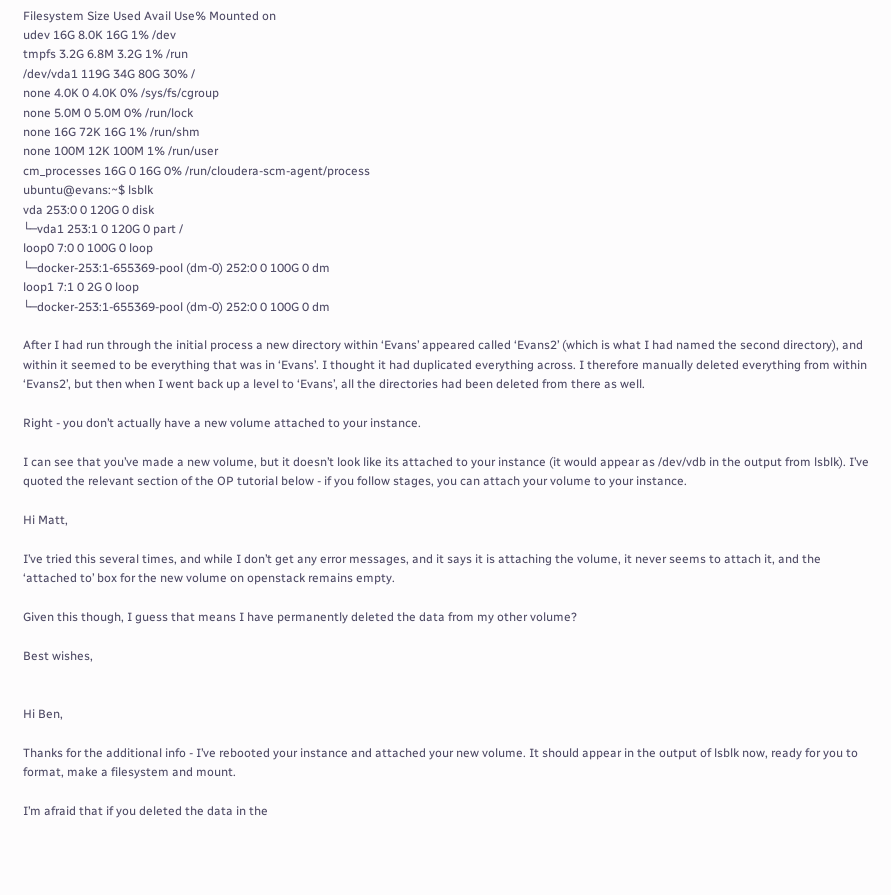Filesystem Size Used Avail Use% Mounted on
udev 16G 8.0K 16G 1% /dev
tmpfs 3.2G 6.8M 3.2G 1% /run
/dev/vda1 119G 34G 80G 30% /
none 4.0K 0 4.0K 0% /sys/fs/cgroup
none 5.0M 0 5.0M 0% /run/lock
none 16G 72K 16G 1% /run/shm
none 100M 12K 100M 1% /run/user
cm_processes 16G 0 16G 0% /run/cloudera-scm-agent/process
ubuntu@evans:~$ lsblk
vda 253:0 0 120G 0 disk
└─vda1 253:1 0 120G 0 part /
loop0 7:0 0 100G 0 loop
└─docker-253:1-655369-pool (dm-0) 252:0 0 100G 0 dm
loop1 7:1 0 2G 0 loop
└─docker-253:1-655369-pool (dm-0) 252:0 0 100G 0 dm

After I had run through the initial process a new directory within ‘Evans’ appeared called ‘Evans2’ (which is what I had named the second directory), and within it seemed to be everything that was in ‘Evans’. I thought it had duplicated everything across. I therefore manually deleted everything from within ‘Evans2’, but then when I went back up a level to ‘Evans’, all the directories had been deleted from there as well.

Right - you don’t actually have a new volume attached to your instance.

I can see that you’ve made a new volume, but it doesn’t look like its attached to your instance (it would appear as /dev/vdb in the output from lsblk). I’ve quoted the relevant section of the OP tutorial below - if you follow stages, you can attach your volume to your instance.

Hi Matt,

I’ve tried this several times, and while I don’t get any error messages, and it says it is attaching the volume, it never seems to attach it, and the ‘attached to’ box for the new volume on openstack remains empty.

Given this though, I guess that means I have permanently deleted the data from my other volume?

Best wishes,


Hi Ben,

Thanks for the additional info - I’ve rebooted your instance and attached your new volume. It should appear in the output of lsblk now, ready for you to format, make a filesystem and mount.

I’m afraid that if you deleted the data in the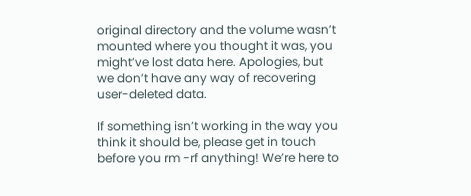original directory and the volume wasn’t mounted where you thought it was, you might’ve lost data here. Apologies, but we don’t have any way of recovering user-deleted data.

If something isn’t working in the way you think it should be, please get in touch before you rm -rf anything! We’re here to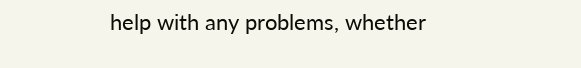help with any problems, whether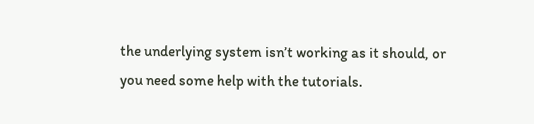the underlying system isn’t working as it should, or you need some help with the tutorials.